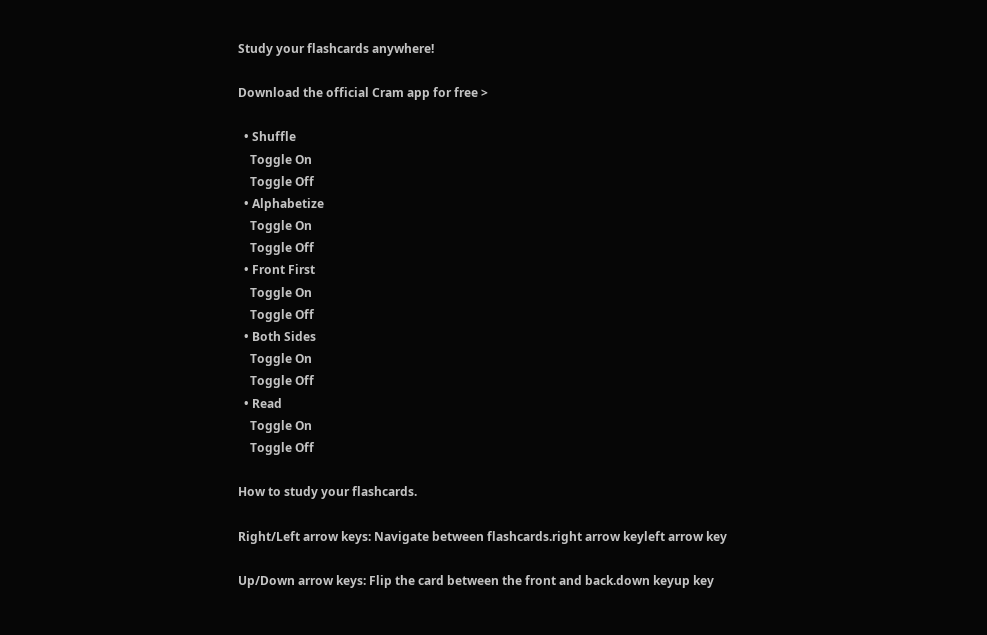Study your flashcards anywhere!

Download the official Cram app for free >

  • Shuffle
    Toggle On
    Toggle Off
  • Alphabetize
    Toggle On
    Toggle Off
  • Front First
    Toggle On
    Toggle Off
  • Both Sides
    Toggle On
    Toggle Off
  • Read
    Toggle On
    Toggle Off

How to study your flashcards.

Right/Left arrow keys: Navigate between flashcards.right arrow keyleft arrow key

Up/Down arrow keys: Flip the card between the front and back.down keyup key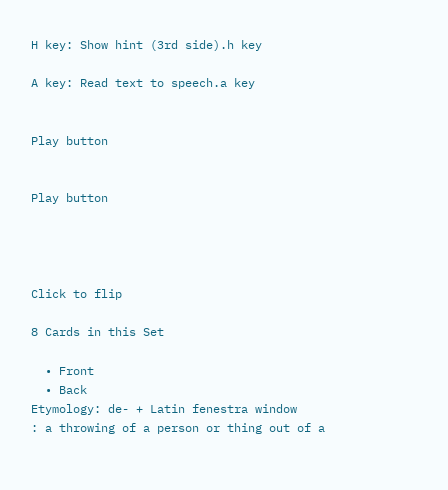H key: Show hint (3rd side).h key

A key: Read text to speech.a key


Play button


Play button




Click to flip

8 Cards in this Set

  • Front
  • Back
Etymology: de- + Latin fenestra window
: a throwing of a person or thing out of a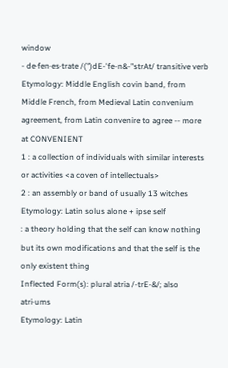window
- de·fen·es·trate /(")dE-'fe-n&-"strAt/ transitive verb
Etymology: Middle English covin band, from Middle French, from Medieval Latin convenium agreement, from Latin convenire to agree -- more at CONVENIENT
1 : a collection of individuals with similar interests or activities <a coven of intellectuals>
2 : an assembly or band of usually 13 witches
Etymology: Latin solus alone + ipse self
: a theory holding that the self can know nothing but its own modifications and that the self is the only existent thing
Inflected Form(s): plural atria /-trE-&/; also atri·ums
Etymology: Latin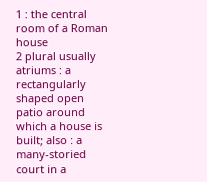1 : the central room of a Roman house
2 plural usually atriums : a rectangularly shaped open patio around which a house is built; also : a many-storied court in a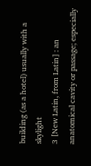building (as a hotel) usually with a skylight
3 [New Latin, from Latin] : an anatomical cavity or passage; especially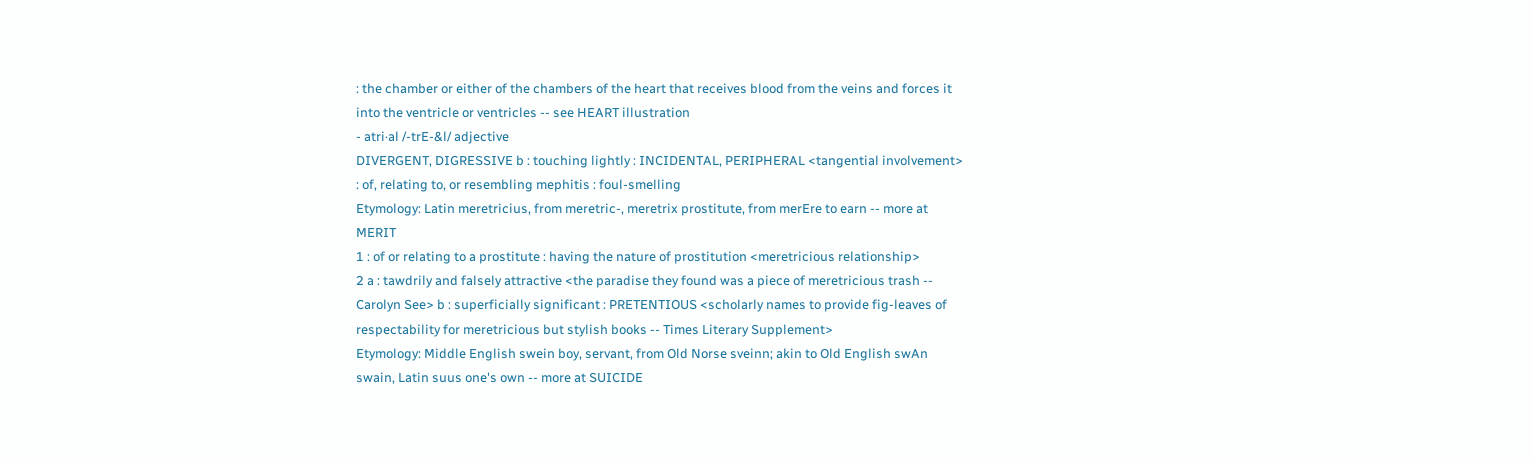: the chamber or either of the chambers of the heart that receives blood from the veins and forces it into the ventricle or ventricles -- see HEART illustration
- atri·al /-trE-&l/ adjective
DIVERGENT, DIGRESSIVE b : touching lightly : INCIDENTAL, PERIPHERAL <tangential involvement>
: of, relating to, or resembling mephitis : foul-smelling
Etymology: Latin meretricius, from meretric-, meretrix prostitute, from merEre to earn -- more at MERIT
1 : of or relating to a prostitute : having the nature of prostitution <meretricious relationship>
2 a : tawdrily and falsely attractive <the paradise they found was a piece of meretricious trash -- Carolyn See> b : superficially significant : PRETENTIOUS <scholarly names to provide fig-leaves of respectability for meretricious but stylish books -- Times Literary Supplement>
Etymology: Middle English swein boy, servant, from Old Norse sveinn; akin to Old English swAn swain, Latin suus one's own -- more at SUICIDE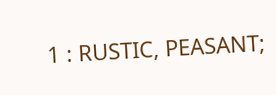1 : RUSTIC, PEASANT;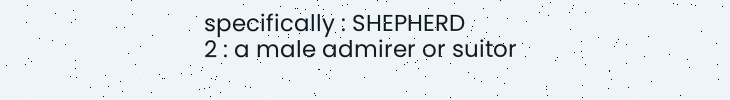specifically : SHEPHERD
2 : a male admirer or suitor